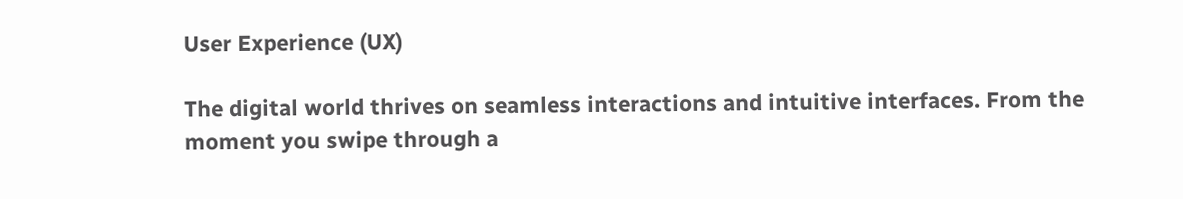User Experience (UX)

The digital world thrives on seamless interactions and intuitive interfaces. From the moment you swipe through a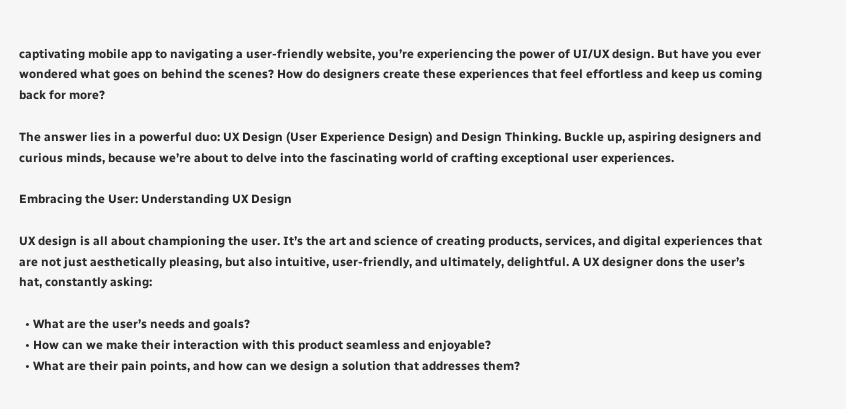captivating mobile app to navigating a user-friendly website, you’re experiencing the power of UI/UX design. But have you ever wondered what goes on behind the scenes? How do designers create these experiences that feel effortless and keep us coming back for more?

The answer lies in a powerful duo: UX Design (User Experience Design) and Design Thinking. Buckle up, aspiring designers and curious minds, because we’re about to delve into the fascinating world of crafting exceptional user experiences.

Embracing the User: Understanding UX Design

UX design is all about championing the user. It’s the art and science of creating products, services, and digital experiences that are not just aesthetically pleasing, but also intuitive, user-friendly, and ultimately, delightful. A UX designer dons the user’s hat, constantly asking:

  • What are the user’s needs and goals?
  • How can we make their interaction with this product seamless and enjoyable?
  • What are their pain points, and how can we design a solution that addresses them?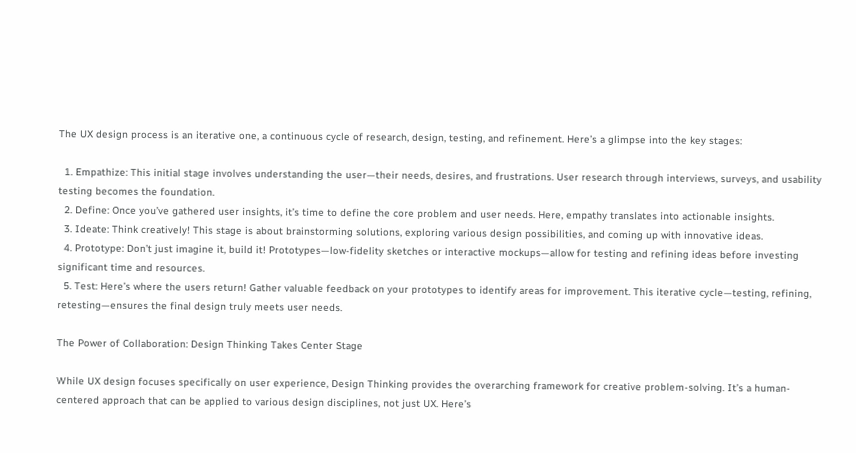The UX design process is an iterative one, a continuous cycle of research, design, testing, and refinement. Here’s a glimpse into the key stages:

  1. Empathize: This initial stage involves understanding the user—their needs, desires, and frustrations. User research through interviews, surveys, and usability testing becomes the foundation.
  2. Define: Once you’ve gathered user insights, it’s time to define the core problem and user needs. Here, empathy translates into actionable insights.
  3. Ideate: Think creatively! This stage is about brainstorming solutions, exploring various design possibilities, and coming up with innovative ideas.
  4. Prototype: Don’t just imagine it, build it! Prototypes—low-fidelity sketches or interactive mockups—allow for testing and refining ideas before investing significant time and resources.
  5. Test: Here’s where the users return! Gather valuable feedback on your prototypes to identify areas for improvement. This iterative cycle—testing, refining, retesting—ensures the final design truly meets user needs.

The Power of Collaboration: Design Thinking Takes Center Stage

While UX design focuses specifically on user experience, Design Thinking provides the overarching framework for creative problem-solving. It’s a human-centered approach that can be applied to various design disciplines, not just UX. Here’s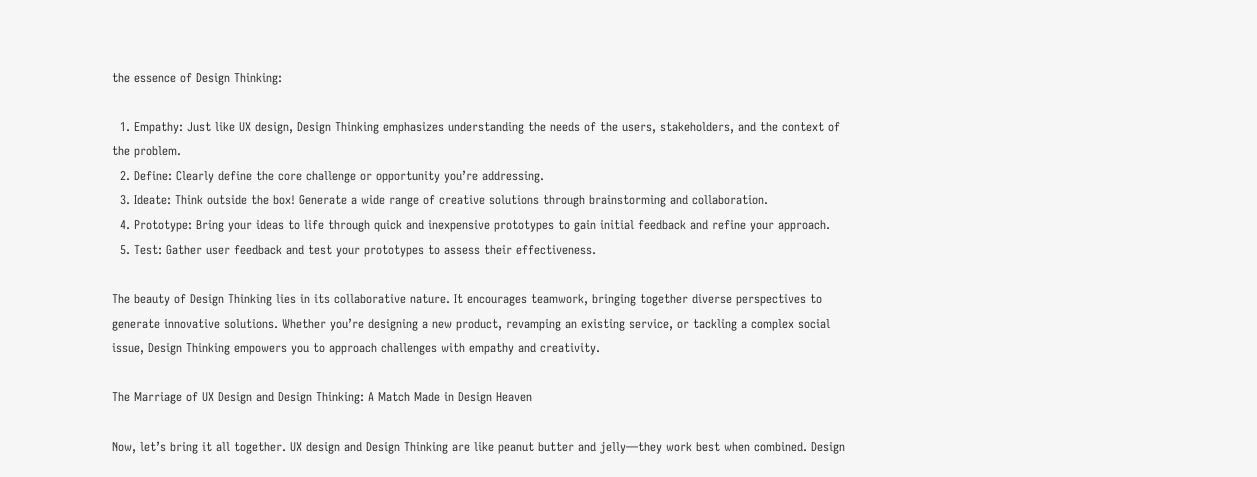the essence of Design Thinking:

  1. Empathy: Just like UX design, Design Thinking emphasizes understanding the needs of the users, stakeholders, and the context of the problem.
  2. Define: Clearly define the core challenge or opportunity you’re addressing.
  3. Ideate: Think outside the box! Generate a wide range of creative solutions through brainstorming and collaboration.
  4. Prototype: Bring your ideas to life through quick and inexpensive prototypes to gain initial feedback and refine your approach.
  5. Test: Gather user feedback and test your prototypes to assess their effectiveness.

The beauty of Design Thinking lies in its collaborative nature. It encourages teamwork, bringing together diverse perspectives to generate innovative solutions. Whether you’re designing a new product, revamping an existing service, or tackling a complex social issue, Design Thinking empowers you to approach challenges with empathy and creativity.

The Marriage of UX Design and Design Thinking: A Match Made in Design Heaven

Now, let’s bring it all together. UX design and Design Thinking are like peanut butter and jelly—they work best when combined. Design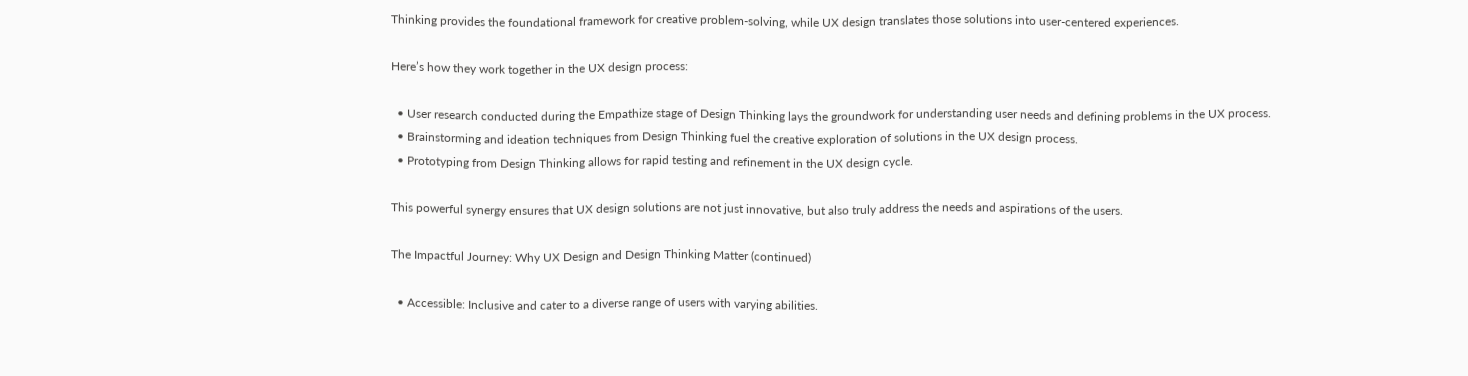Thinking provides the foundational framework for creative problem-solving, while UX design translates those solutions into user-centered experiences.

Here’s how they work together in the UX design process:

  • User research conducted during the Empathize stage of Design Thinking lays the groundwork for understanding user needs and defining problems in the UX process.
  • Brainstorming and ideation techniques from Design Thinking fuel the creative exploration of solutions in the UX design process.
  • Prototyping from Design Thinking allows for rapid testing and refinement in the UX design cycle.

This powerful synergy ensures that UX design solutions are not just innovative, but also truly address the needs and aspirations of the users.

The Impactful Journey: Why UX Design and Design Thinking Matter (continued)

  • Accessible: Inclusive and cater to a diverse range of users with varying abilities.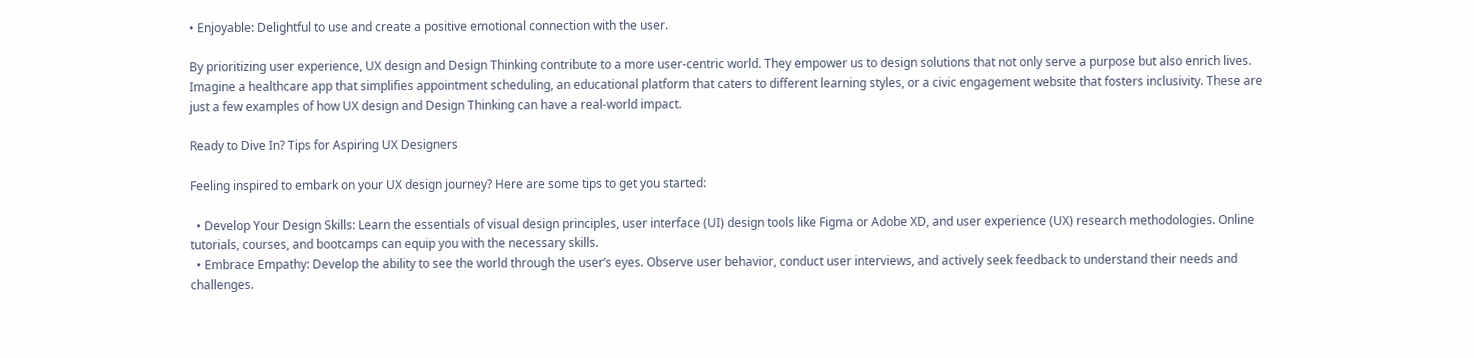• Enjoyable: Delightful to use and create a positive emotional connection with the user.

By prioritizing user experience, UX design and Design Thinking contribute to a more user-centric world. They empower us to design solutions that not only serve a purpose but also enrich lives. Imagine a healthcare app that simplifies appointment scheduling, an educational platform that caters to different learning styles, or a civic engagement website that fosters inclusivity. These are just a few examples of how UX design and Design Thinking can have a real-world impact.

Ready to Dive In? Tips for Aspiring UX Designers

Feeling inspired to embark on your UX design journey? Here are some tips to get you started:

  • Develop Your Design Skills: Learn the essentials of visual design principles, user interface (UI) design tools like Figma or Adobe XD, and user experience (UX) research methodologies. Online tutorials, courses, and bootcamps can equip you with the necessary skills.
  • Embrace Empathy: Develop the ability to see the world through the user’s eyes. Observe user behavior, conduct user interviews, and actively seek feedback to understand their needs and challenges.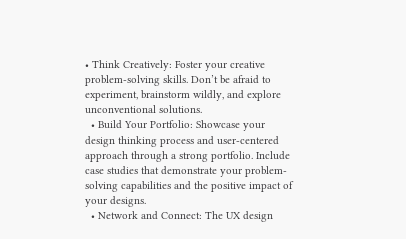• Think Creatively: Foster your creative problem-solving skills. Don’t be afraid to experiment, brainstorm wildly, and explore unconventional solutions.
  • Build Your Portfolio: Showcase your design thinking process and user-centered approach through a strong portfolio. Include case studies that demonstrate your problem-solving capabilities and the positive impact of your designs.
  • Network and Connect: The UX design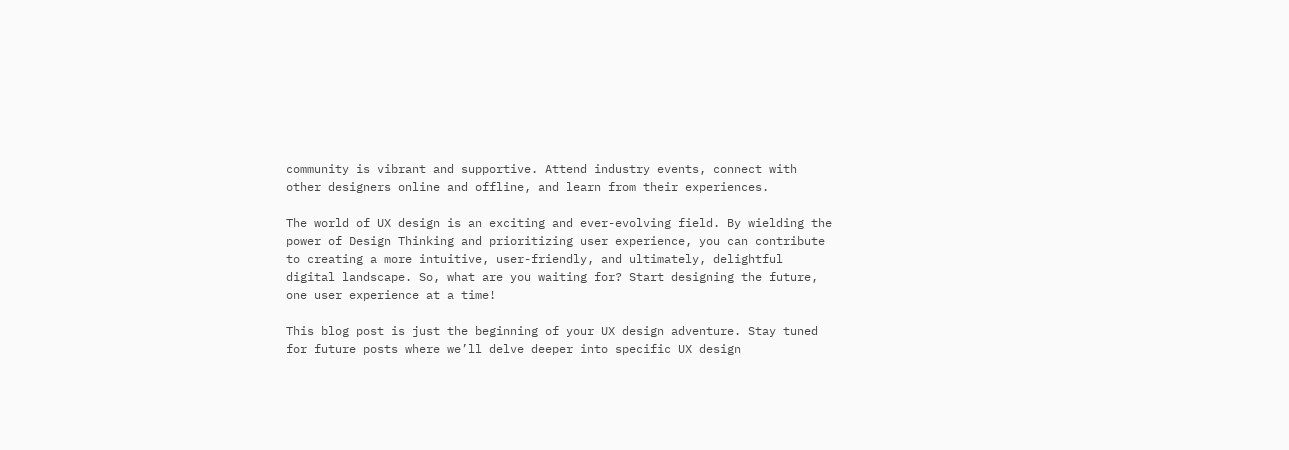community is vibrant and supportive. Attend industry events, connect with other designers online and offline, and learn from their experiences.

The world of UX design is an exciting and ever-evolving field. By wielding the power of Design Thinking and prioritizing user experience, you can contribute to creating a more intuitive, user-friendly, and ultimately, delightful digital landscape. So, what are you waiting for? Start designing the future, one user experience at a time!

This blog post is just the beginning of your UX design adventure. Stay tuned for future posts where we’ll delve deeper into specific UX design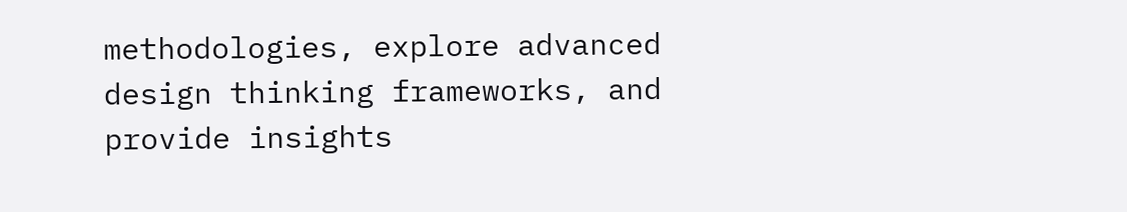methodologies, explore advanced design thinking frameworks, and provide insights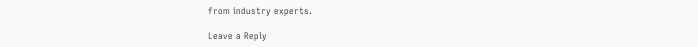from industry experts.

Leave a Reply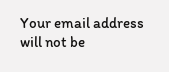Your email address will not be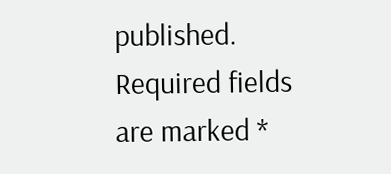published. Required fields are marked *